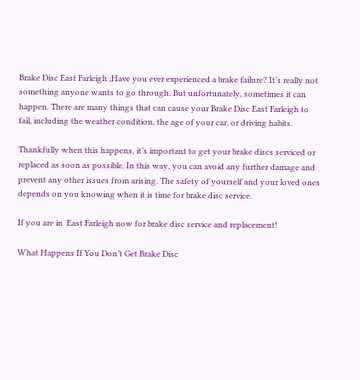Brake Disc East Farleigh ;Have you ever experienced a brake failure? It’s really not something anyone wants to go through. But unfortunately, sometimes it can happen. There are many things that can cause your Brake Disc East Farleigh to fail, including the weather condition, the age of your car, or driving habits.

Thankfully when this happens, it’s important to get your brake discs serviced or replaced as soon as possible. In this way, you can avoid any further damage and prevent any other issues from arising. The safety of yourself and your loved ones depends on you knowing when it is time for brake disc service.

If you are in  East Farleigh now for brake disc service and replacement!

What Happens If You Don’t Get Brake Disc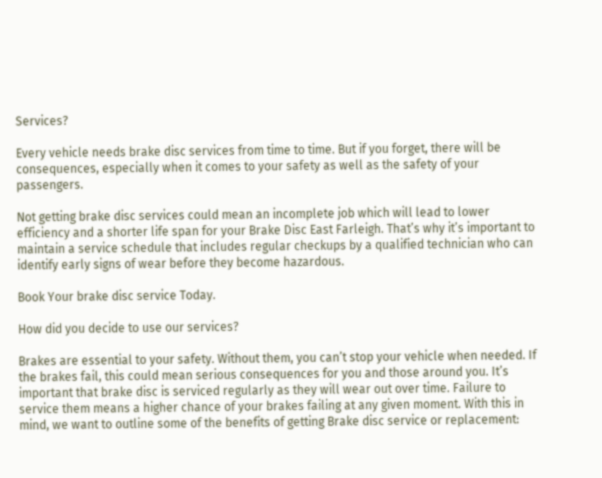Services?

Every vehicle needs brake disc services from time to time. But if you forget, there will be consequences, especially when it comes to your safety as well as the safety of your passengers.

Not getting brake disc services could mean an incomplete job which will lead to lower efficiency and a shorter life span for your Brake Disc East Farleigh. That’s why it’s important to maintain a service schedule that includes regular checkups by a qualified technician who can identify early signs of wear before they become hazardous.

Book Your brake disc service Today.

How did you decide to use our services?

Brakes are essential to your safety. Without them, you can’t stop your vehicle when needed. If the brakes fail, this could mean serious consequences for you and those around you. It’s important that brake disc is serviced regularly as they will wear out over time. Failure to service them means a higher chance of your brakes failing at any given moment. With this in mind, we want to outline some of the benefits of getting Brake disc service or replacement: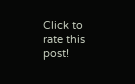Click to rate this post!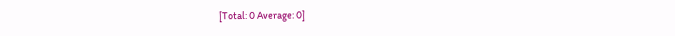[Total: 0 Average: 0]